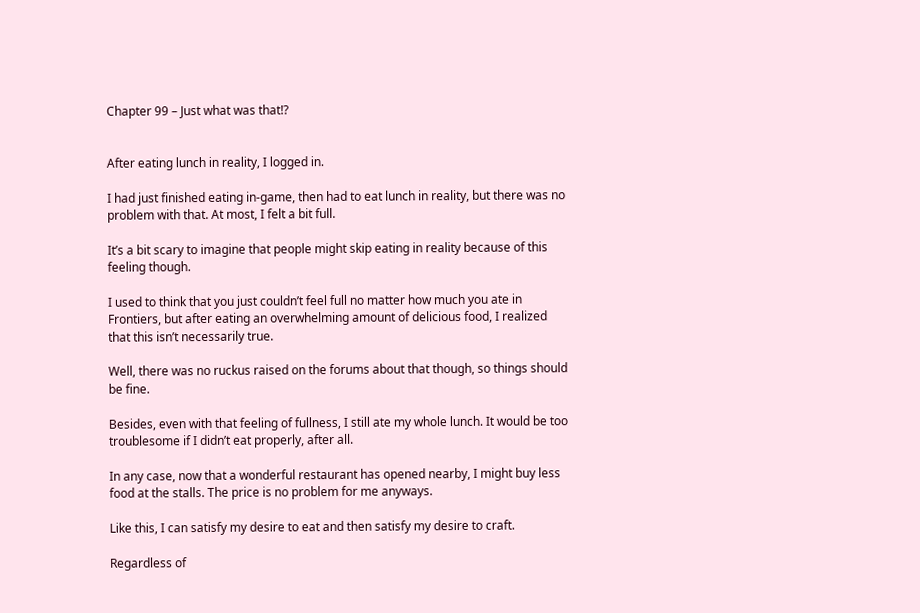Chapter 99 – Just what was that!?


After eating lunch in reality, I logged in.

I had just finished eating in-game, then had to eat lunch in reality, but there was no problem with that. At most, I felt a bit full.

It’s a bit scary to imagine that people might skip eating in reality because of this feeling though.

I used to think that you just couldn’t feel full no matter how much you ate in Frontiers, but after eating an overwhelming amount of delicious food, I realized that this isn’t necessarily true.

Well, there was no ruckus raised on the forums about that though, so things should be fine.

Besides, even with that feeling of fullness, I still ate my whole lunch. It would be too troublesome if I didn’t eat properly, after all.

In any case, now that a wonderful restaurant has opened nearby, I might buy less food at the stalls. The price is no problem for me anyways.

Like this, I can satisfy my desire to eat and then satisfy my desire to craft.

Regardless of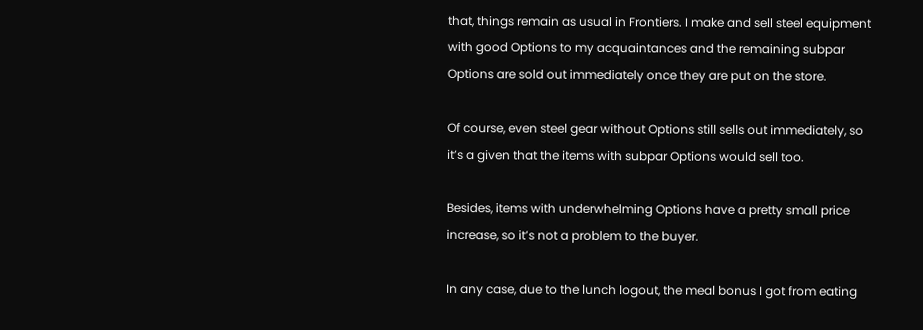that, things remain as usual in Frontiers. I make and sell steel equipment with good Options to my acquaintances and the remaining subpar Options are sold out immediately once they are put on the store.

Of course, even steel gear without Options still sells out immediately, so it’s a given that the items with subpar Options would sell too.

Besides, items with underwhelming Options have a pretty small price increase, so it’s not a problem to the buyer.

In any case, due to the lunch logout, the meal bonus I got from eating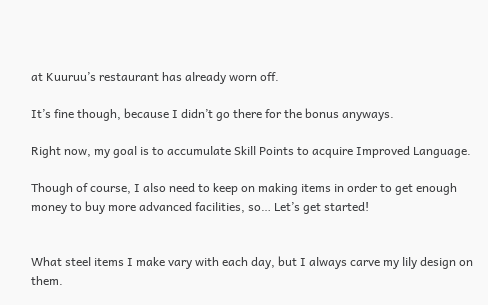at Kuuruu’s restaurant has already worn off.

It’s fine though, because I didn’t go there for the bonus anyways.

Right now, my goal is to accumulate Skill Points to acquire Improved Language.

Though of course, I also need to keep on making items in order to get enough money to buy more advanced facilities, so… Let’s get started!


What steel items I make vary with each day, but I always carve my lily design on them.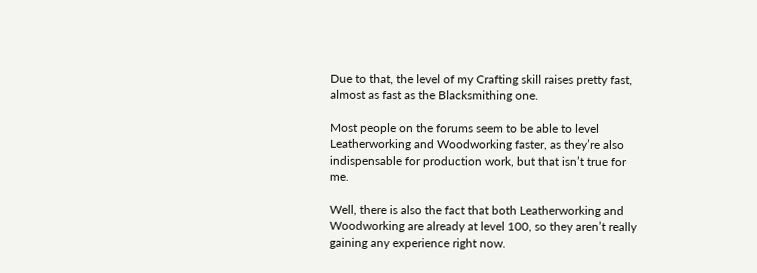Due to that, the level of my Crafting skill raises pretty fast, almost as fast as the Blacksmithing one.

Most people on the forums seem to be able to level Leatherworking and Woodworking faster, as they’re also indispensable for production work, but that isn’t true for me.

Well, there is also the fact that both Leatherworking and Woodworking are already at level 100, so they aren’t really gaining any experience right now.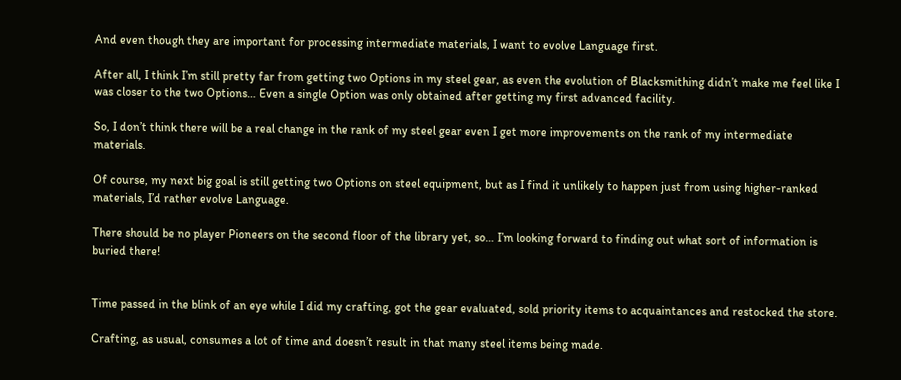And even though they are important for processing intermediate materials, I want to evolve Language first.

After all, I think I’m still pretty far from getting two Options in my steel gear, as even the evolution of Blacksmithing didn’t make me feel like I was closer to the two Options… Even a single Option was only obtained after getting my first advanced facility.

So, I don’t think there will be a real change in the rank of my steel gear even I get more improvements on the rank of my intermediate materials.

Of course, my next big goal is still getting two Options on steel equipment, but as I find it unlikely to happen just from using higher-ranked materials, I’d rather evolve Language.

There should be no player Pioneers on the second floor of the library yet, so… I’m looking forward to finding out what sort of information is buried there!


Time passed in the blink of an eye while I did my crafting, got the gear evaluated, sold priority items to acquaintances and restocked the store.

Crafting, as usual, consumes a lot of time and doesn’t result in that many steel items being made.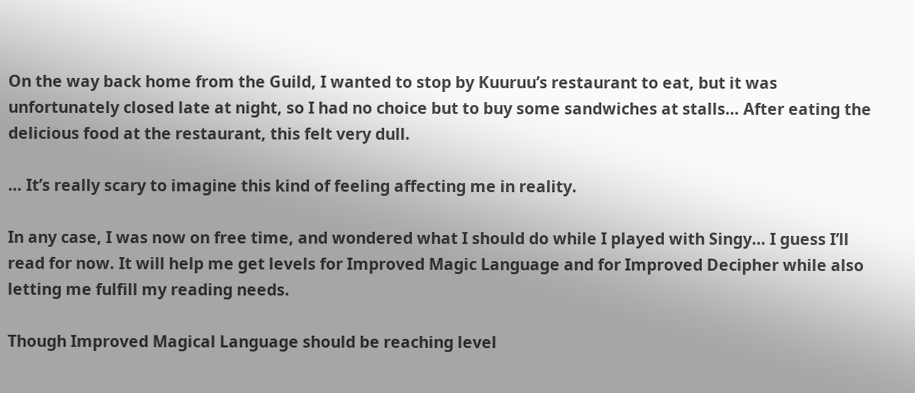On the way back home from the Guild, I wanted to stop by Kuuruu’s restaurant to eat, but it was unfortunately closed late at night, so I had no choice but to buy some sandwiches at stalls… After eating the delicious food at the restaurant, this felt very dull.

… It’s really scary to imagine this kind of feeling affecting me in reality.

In any case, I was now on free time, and wondered what I should do while I played with Singy… I guess I’ll read for now. It will help me get levels for Improved Magic Language and for Improved Decipher while also letting me fulfill my reading needs.

Though Improved Magical Language should be reaching level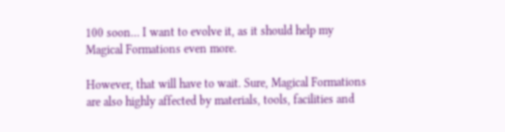100 soon… I want to evolve it, as it should help my Magical Formations even more.

However, that will have to wait. Sure, Magical Formations are also highly affected by materials, tools, facilities and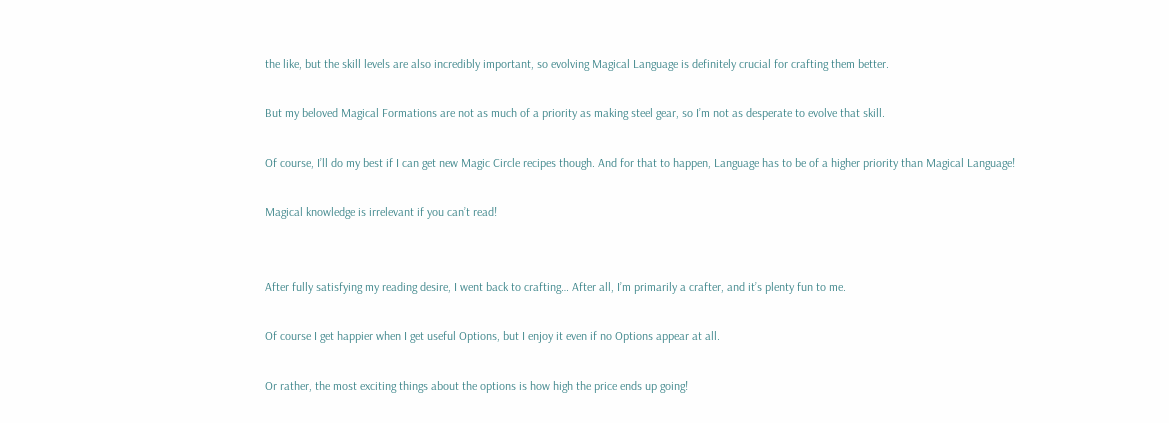the like, but the skill levels are also incredibly important, so evolving Magical Language is definitely crucial for crafting them better.

But my beloved Magical Formations are not as much of a priority as making steel gear, so I’m not as desperate to evolve that skill.

Of course, I’ll do my best if I can get new Magic Circle recipes though. And for that to happen, Language has to be of a higher priority than Magical Language!

Magical knowledge is irrelevant if you can’t read!


After fully satisfying my reading desire, I went back to crafting… After all, I’m primarily a crafter, and it’s plenty fun to me.

Of course I get happier when I get useful Options, but I enjoy it even if no Options appear at all.

Or rather, the most exciting things about the options is how high the price ends up going!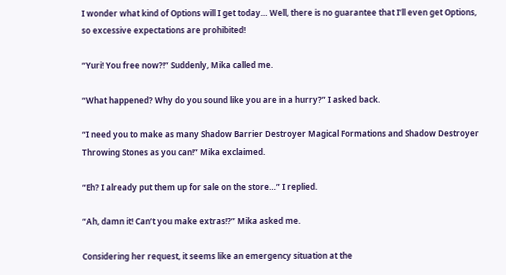I wonder what kind of Options will I get today… Well, there is no guarantee that I’ll even get Options, so excessive expectations are prohibited!

“Yuri! You free now?!” Suddenly, Mika called me.

“What happened? Why do you sound like you are in a hurry?” I asked back.

“I need you to make as many Shadow Barrier Destroyer Magical Formations and Shadow Destroyer Throwing Stones as you can!” Mika exclaimed.

“Eh? I already put them up for sale on the store…” I replied.

“Ah, damn it! Can’t you make extras!?” Mika asked me.

Considering her request, it seems like an emergency situation at the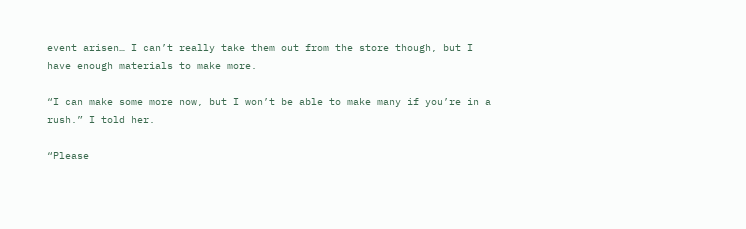event arisen… I can’t really take them out from the store though, but I have enough materials to make more.

“I can make some more now, but I won’t be able to make many if you’re in a rush.” I told her.

“Please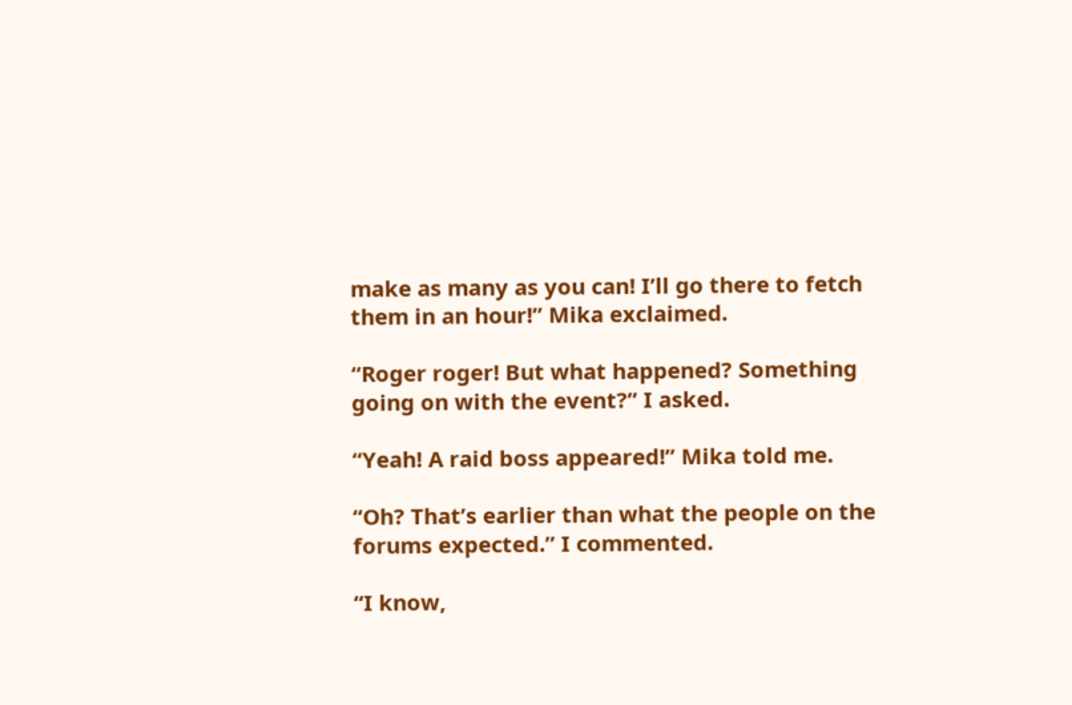make as many as you can! I’ll go there to fetch them in an hour!” Mika exclaimed.

“Roger roger! But what happened? Something going on with the event?” I asked.

“Yeah! A raid boss appeared!” Mika told me.

“Oh? That’s earlier than what the people on the forums expected.” I commented.

“I know,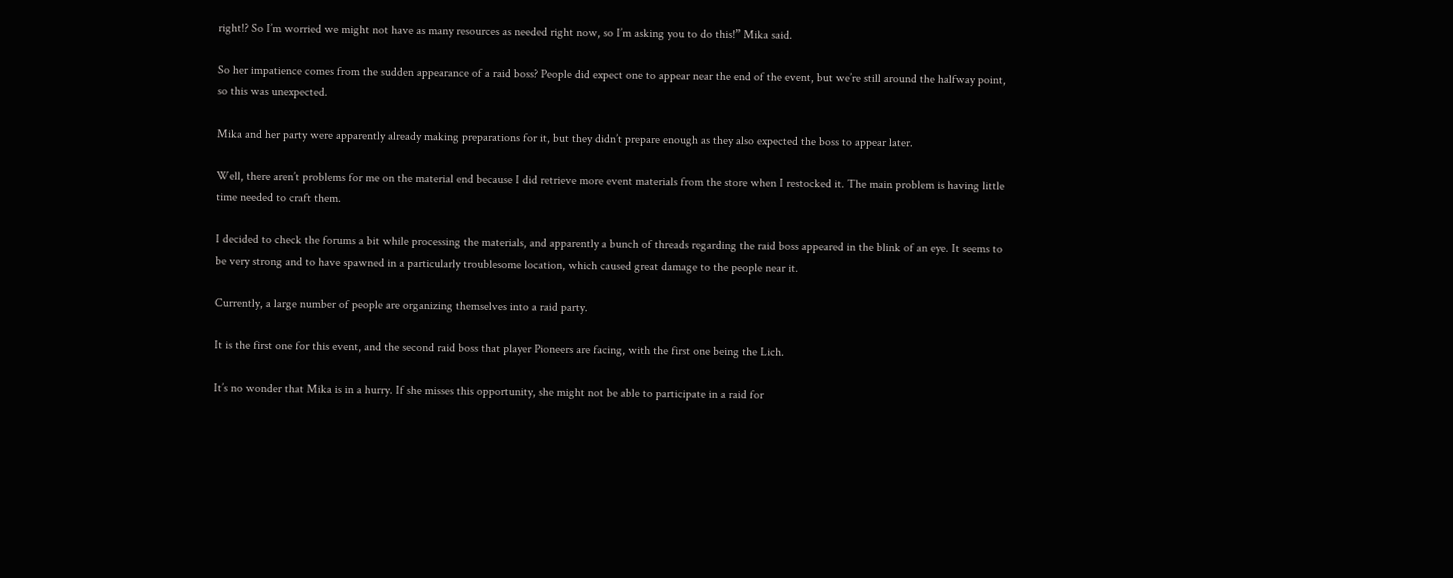right!? So I’m worried we might not have as many resources as needed right now, so I’m asking you to do this!” Mika said.

So her impatience comes from the sudden appearance of a raid boss? People did expect one to appear near the end of the event, but we’re still around the halfway point, so this was unexpected.

Mika and her party were apparently already making preparations for it, but they didn’t prepare enough as they also expected the boss to appear later.

Well, there aren’t problems for me on the material end because I did retrieve more event materials from the store when I restocked it. The main problem is having little time needed to craft them.

I decided to check the forums a bit while processing the materials, and apparently a bunch of threads regarding the raid boss appeared in the blink of an eye. It seems to be very strong and to have spawned in a particularly troublesome location, which caused great damage to the people near it.

Currently, a large number of people are organizing themselves into a raid party.

It is the first one for this event, and the second raid boss that player Pioneers are facing, with the first one being the Lich.

It’s no wonder that Mika is in a hurry. If she misses this opportunity, she might not be able to participate in a raid for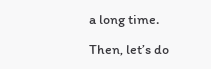a long time.

Then, let’s do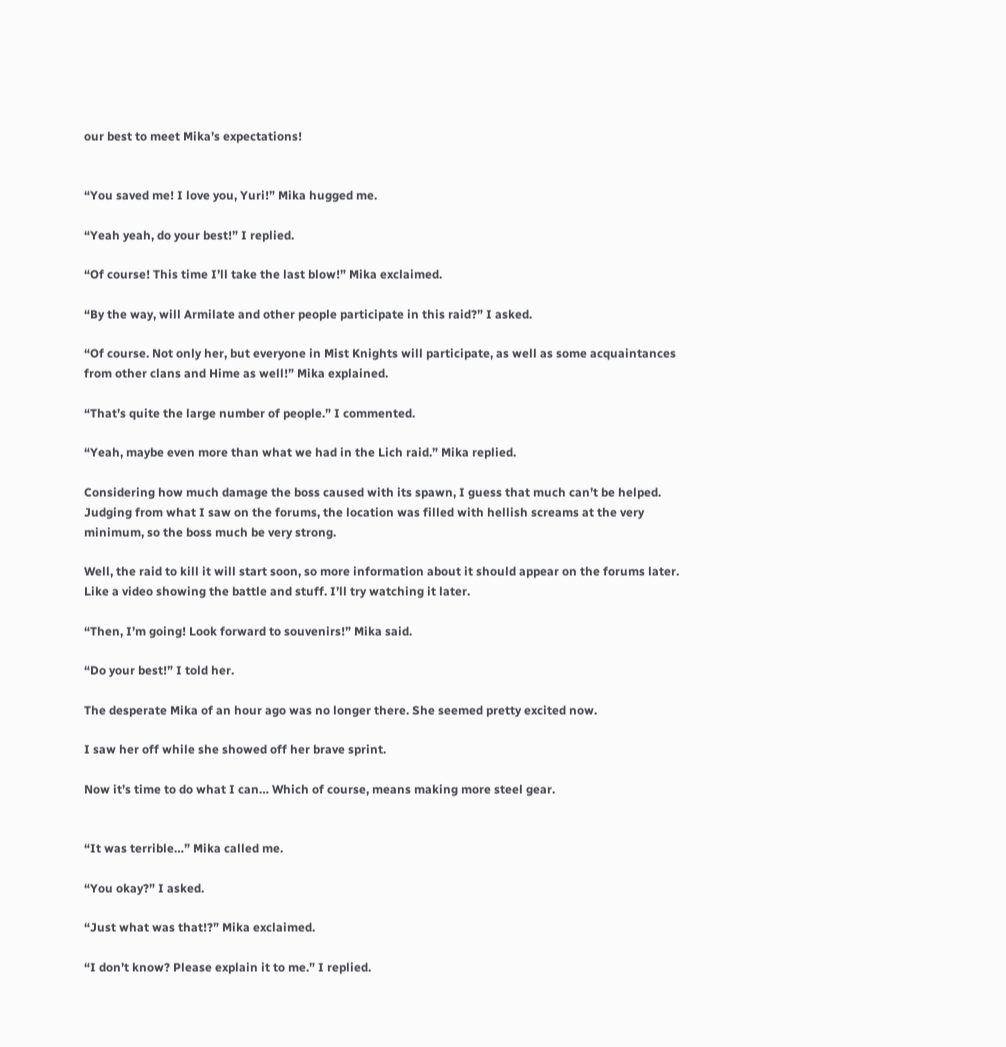our best to meet Mika’s expectations!


“You saved me! I love you, Yuri!” Mika hugged me.

“Yeah yeah, do your best!” I replied.

“Of course! This time I’ll take the last blow!” Mika exclaimed.

“By the way, will Armilate and other people participate in this raid?” I asked.

“Of course. Not only her, but everyone in Mist Knights will participate, as well as some acquaintances from other clans and Hime as well!” Mika explained.

“That’s quite the large number of people.” I commented.

“Yeah, maybe even more than what we had in the Lich raid.” Mika replied.

Considering how much damage the boss caused with its spawn, I guess that much can’t be helped. Judging from what I saw on the forums, the location was filled with hellish screams at the very minimum, so the boss much be very strong.

Well, the raid to kill it will start soon, so more information about it should appear on the forums later. Like a video showing the battle and stuff. I’ll try watching it later.

“Then, I’m going! Look forward to souvenirs!” Mika said.

“Do your best!” I told her.

The desperate Mika of an hour ago was no longer there. She seemed pretty excited now.

I saw her off while she showed off her brave sprint.

Now it’s time to do what I can… Which of course, means making more steel gear.


“It was terrible…” Mika called me.

“You okay?” I asked.

“Just what was that!?” Mika exclaimed.

“I don’t know? Please explain it to me.” I replied.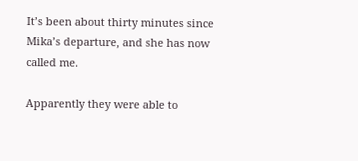It’s been about thirty minutes since Mika’s departure, and she has now called me.

Apparently they were able to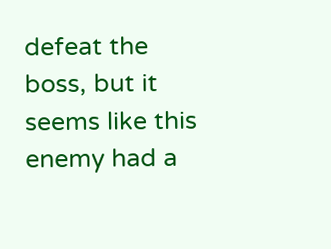defeat the boss, but it seems like this enemy had a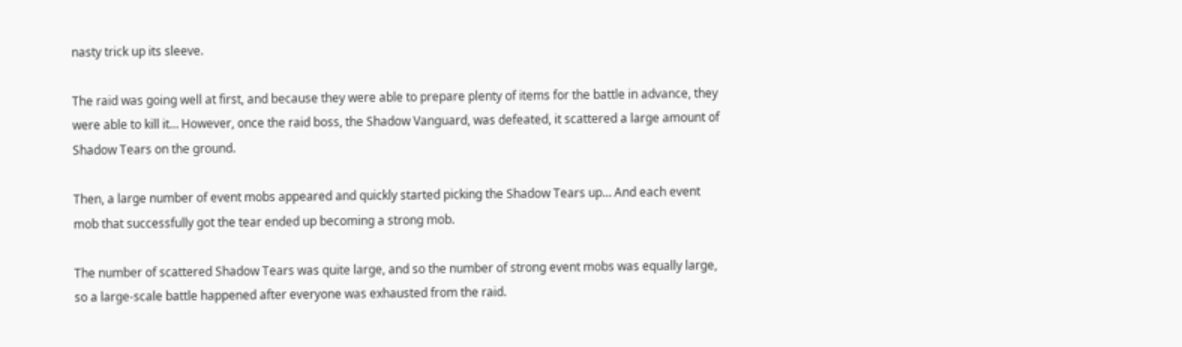nasty trick up its sleeve.

The raid was going well at first, and because they were able to prepare plenty of items for the battle in advance, they were able to kill it… However, once the raid boss, the Shadow Vanguard, was defeated, it scattered a large amount of Shadow Tears on the ground.

Then, a large number of event mobs appeared and quickly started picking the Shadow Tears up… And each event mob that successfully got the tear ended up becoming a strong mob.

The number of scattered Shadow Tears was quite large, and so the number of strong event mobs was equally large, so a large-scale battle happened after everyone was exhausted from the raid.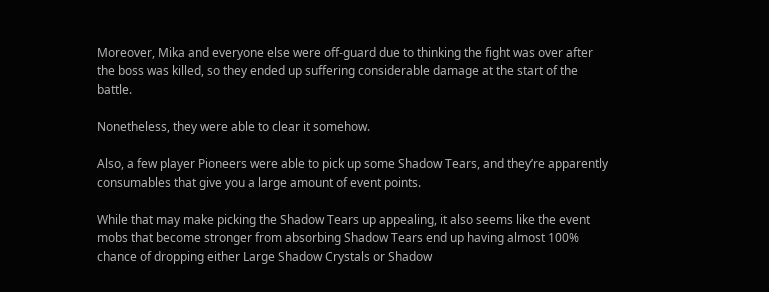Moreover, Mika and everyone else were off-guard due to thinking the fight was over after the boss was killed, so they ended up suffering considerable damage at the start of the battle.

Nonetheless, they were able to clear it somehow.

Also, a few player Pioneers were able to pick up some Shadow Tears, and they’re apparently consumables that give you a large amount of event points.

While that may make picking the Shadow Tears up appealing, it also seems like the event mobs that become stronger from absorbing Shadow Tears end up having almost 100% chance of dropping either Large Shadow Crystals or Shadow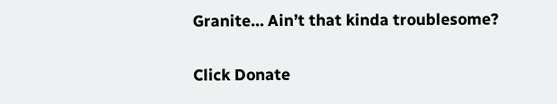Granite… Ain’t that kinda troublesome?

Click Donate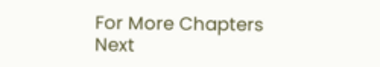For More Chapters
Next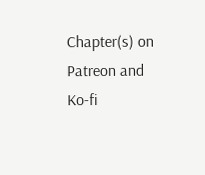Chapter(s) on Patreon and Ko-fi